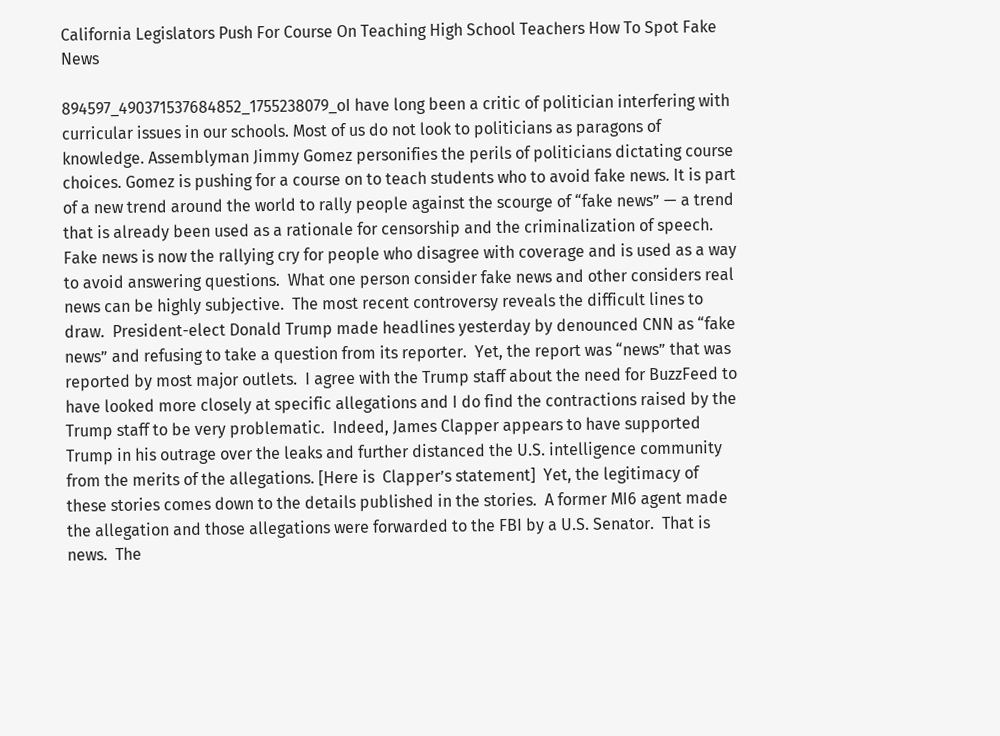California Legislators Push For Course On Teaching High School Teachers How To Spot Fake News

894597_490371537684852_1755238079_oI have long been a critic of politician interfering with curricular issues in our schools. Most of us do not look to politicians as paragons of knowledge. Assemblyman Jimmy Gomez personifies the perils of politicians dictating course choices. Gomez is pushing for a course on to teach students who to avoid fake news. It is part of a new trend around the world to rally people against the scourge of “fake news” — a trend that is already been used as a rationale for censorship and the criminalization of speech. Fake news is now the rallying cry for people who disagree with coverage and is used as a way to avoid answering questions.  What one person consider fake news and other considers real news can be highly subjective.  The most recent controversy reveals the difficult lines to draw.  President-elect Donald Trump made headlines yesterday by denounced CNN as “fake news” and refusing to take a question from its reporter.  Yet, the report was “news” that was reported by most major outlets.  I agree with the Trump staff about the need for BuzzFeed to have looked more closely at specific allegations and I do find the contractions raised by the Trump staff to be very problematic.  Indeed, James Clapper appears to have supported Trump in his outrage over the leaks and further distanced the U.S. intelligence community from the merits of the allegations. [Here is  Clapper’s statement]  Yet, the legitimacy of these stories comes down to the details published in the stories.  A former MI6 agent made the allegation and those allegations were forwarded to the FBI by a U.S. Senator.  That is news.  The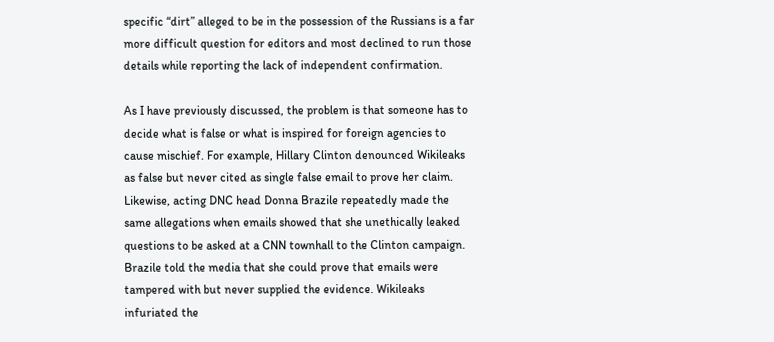specific “dirt” alleged to be in the possession of the Russians is a far more difficult question for editors and most declined to run those details while reporting the lack of independent confirmation.

As I have previously discussed, the problem is that someone has to decide what is false or what is inspired for foreign agencies to cause mischief. For example, Hillary Clinton denounced Wikileaks as false but never cited as single false email to prove her claim. Likewise, acting DNC head Donna Brazile repeatedly made the same allegations when emails showed that she unethically leaked questions to be asked at a CNN townhall to the Clinton campaign. Brazile told the media that she could prove that emails were tampered with but never supplied the evidence. Wikileaks infuriated the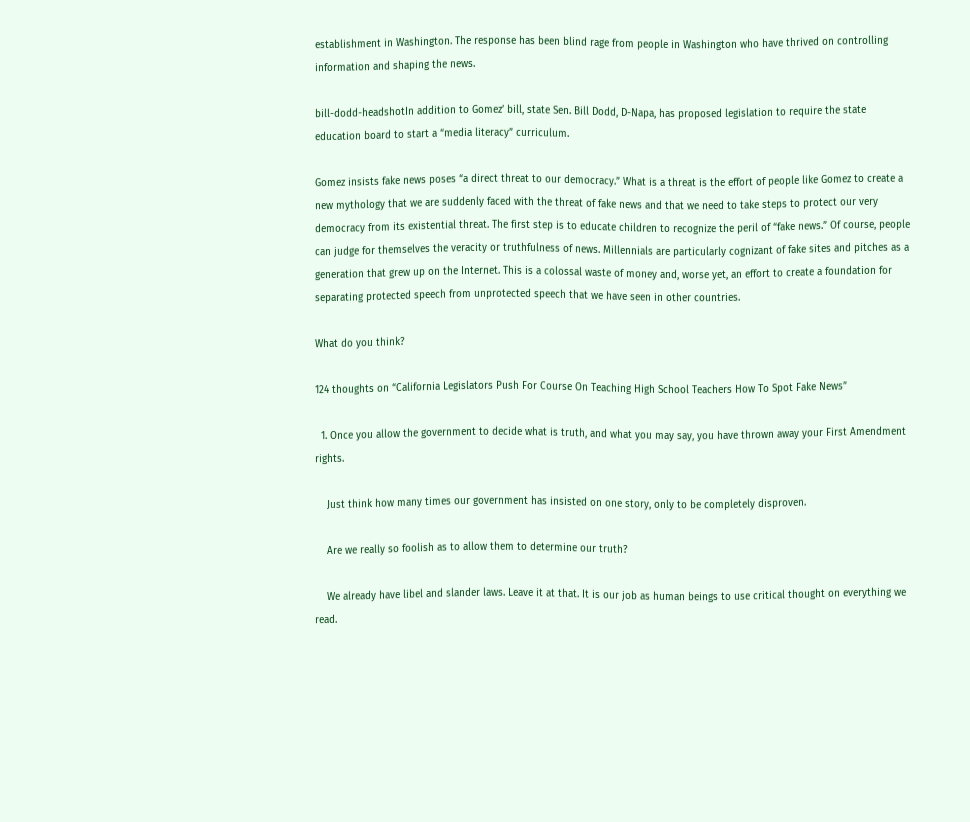establishment in Washington. The response has been blind rage from people in Washington who have thrived on controlling information and shaping the news.

bill-dodd-headshotIn addition to Gomez’ bill, state Sen. Bill Dodd, D-Napa, has proposed legislation to require the state education board to start a “media literacy” curriculum.

Gomez insists fake news poses “a direct threat to our democracy.” What is a threat is the effort of people like Gomez to create a new mythology that we are suddenly faced with the threat of fake news and that we need to take steps to protect our very democracy from its existential threat. The first step is to educate children to recognize the peril of “fake news.” Of course, people can judge for themselves the veracity or truthfulness of news. Millennials are particularly cognizant of fake sites and pitches as a generation that grew up on the Internet. This is a colossal waste of money and, worse yet, an effort to create a foundation for separating protected speech from unprotected speech that we have seen in other countries.

What do you think?

124 thoughts on “California Legislators Push For Course On Teaching High School Teachers How To Spot Fake News”

  1. Once you allow the government to decide what is truth, and what you may say, you have thrown away your First Amendment rights.

    Just think how many times our government has insisted on one story, only to be completely disproven.

    Are we really so foolish as to allow them to determine our truth?

    We already have libel and slander laws. Leave it at that. It is our job as human beings to use critical thought on everything we read.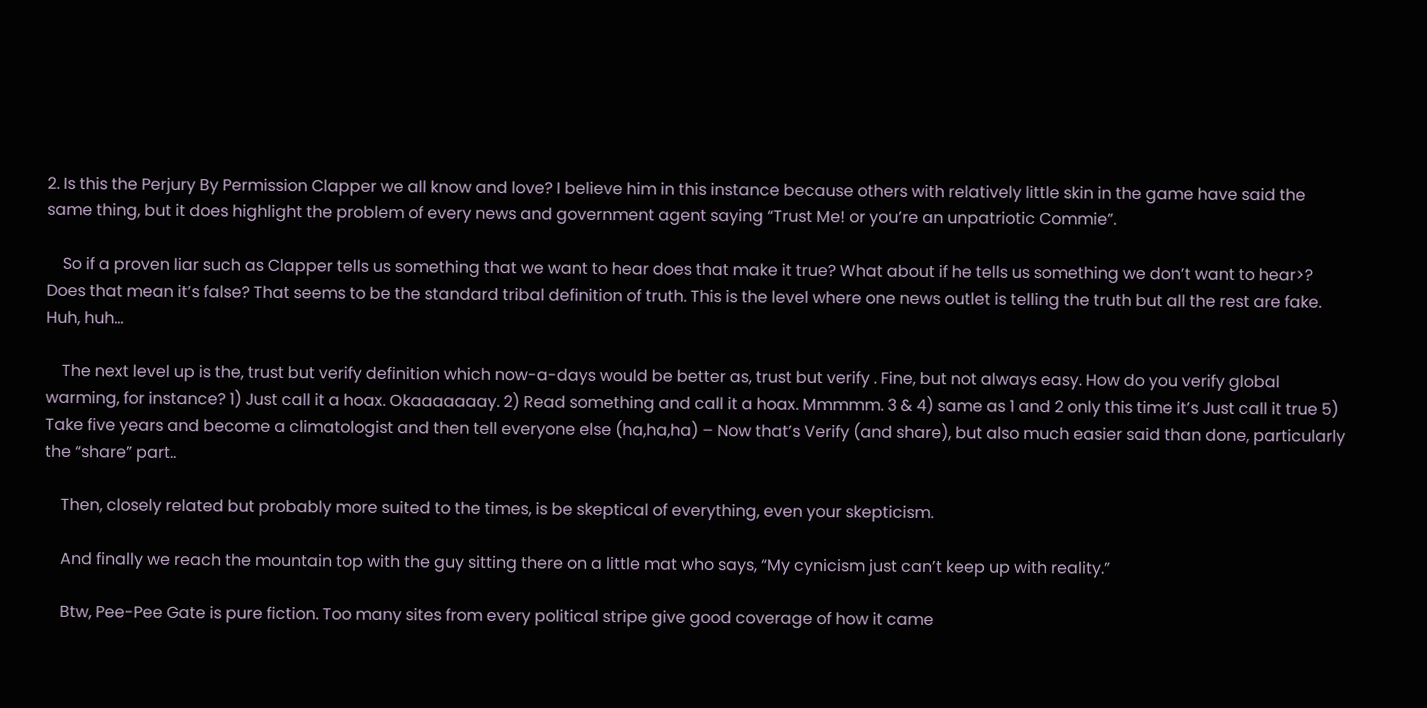2. Is this the Perjury By Permission Clapper we all know and love? I believe him in this instance because others with relatively little skin in the game have said the same thing, but it does highlight the problem of every news and government agent saying “Trust Me! or you’re an unpatriotic Commie”.

    So if a proven liar such as Clapper tells us something that we want to hear does that make it true? What about if he tells us something we don’t want to hear>? Does that mean it’s false? That seems to be the standard tribal definition of truth. This is the level where one news outlet is telling the truth but all the rest are fake. Huh, huh…

    The next level up is the, trust but verify definition which now-a-days would be better as, trust but verify . Fine, but not always easy. How do you verify global warming, for instance? 1) Just call it a hoax. Okaaaaaaay. 2) Read something and call it a hoax. Mmmmm. 3 & 4) same as 1 and 2 only this time it’s Just call it true 5) Take five years and become a climatologist and then tell everyone else (ha,ha,ha) – Now that’s Verify (and share), but also much easier said than done, particularly the “share” part..

    Then, closely related but probably more suited to the times, is be skeptical of everything, even your skepticism.

    And finally we reach the mountain top with the guy sitting there on a little mat who says, “My cynicism just can’t keep up with reality.”

    Btw, Pee-Pee Gate is pure fiction. Too many sites from every political stripe give good coverage of how it came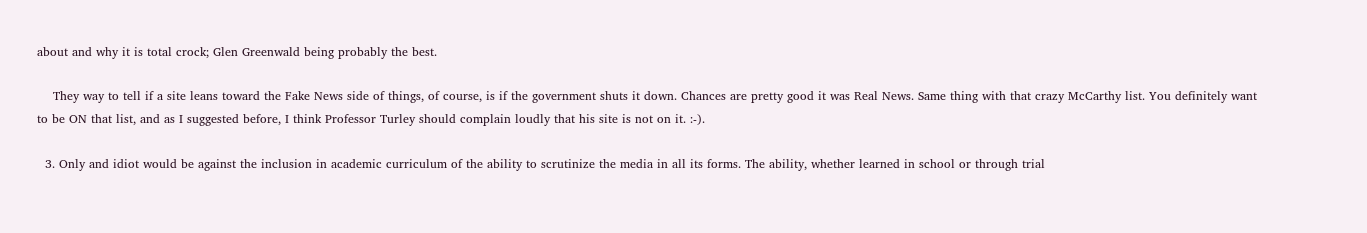about and why it is total crock; Glen Greenwald being probably the best.

    They way to tell if a site leans toward the Fake News side of things, of course, is if the government shuts it down. Chances are pretty good it was Real News. Same thing with that crazy McCarthy list. You definitely want to be ON that list, and as I suggested before, I think Professor Turley should complain loudly that his site is not on it. :-).

  3. Only and idiot would be against the inclusion in academic curriculum of the ability to scrutinize the media in all its forms. The ability, whether learned in school or through trial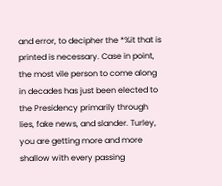and error, to decipher the *%it that is printed is necessary. Case in point, the most vile person to come along in decades has just been elected to the Presidency primarily through lies, fake news, and slander. Turley, you are getting more and more shallow with every passing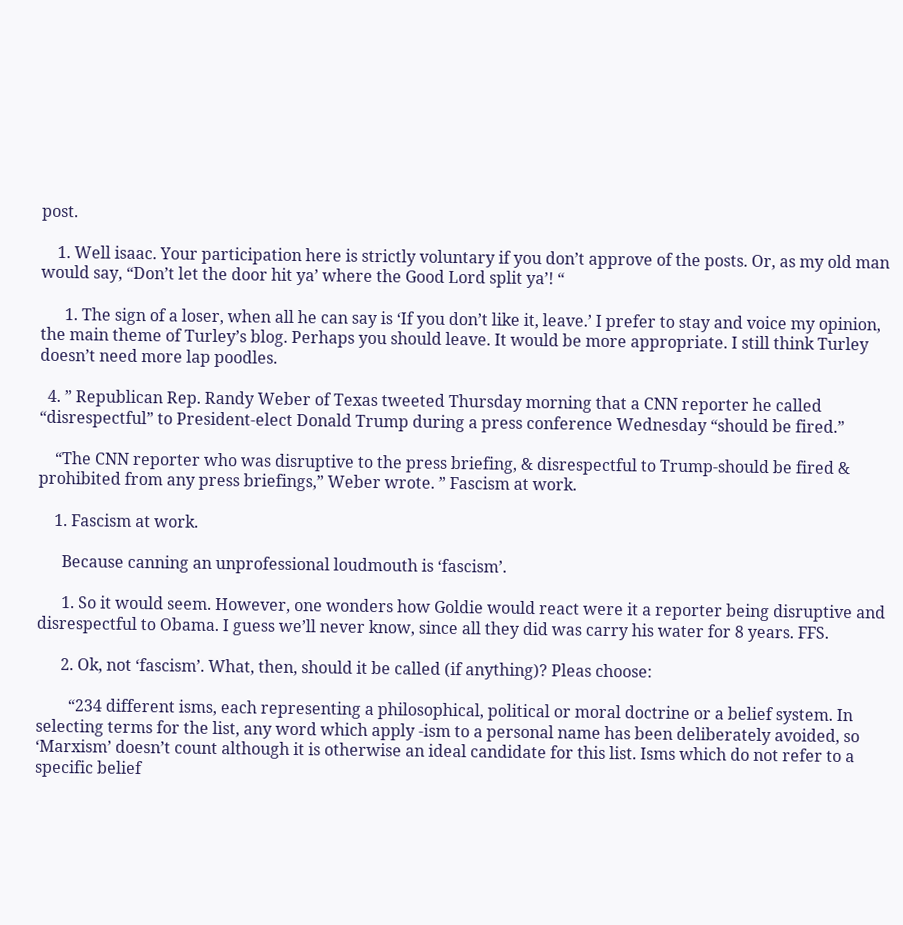post.

    1. Well isaac. Your participation here is strictly voluntary if you don’t approve of the posts. Or, as my old man would say, “Don’t let the door hit ya’ where the Good Lord split ya’! “

      1. The sign of a loser, when all he can say is ‘If you don’t like it, leave.’ I prefer to stay and voice my opinion, the main theme of Turley’s blog. Perhaps you should leave. It would be more appropriate. I still think Turley doesn’t need more lap poodles.

  4. ” Republican Rep. Randy Weber of Texas tweeted Thursday morning that a CNN reporter he called “disrespectful” to President-elect Donald Trump during a press conference Wednesday “should be fired.”

    “The CNN reporter who was disruptive to the press briefing, & disrespectful to Trump-should be fired & prohibited from any press briefings,” Weber wrote. ” Fascism at work.

    1. Fascism at work.

      Because canning an unprofessional loudmouth is ‘fascism’.

      1. So it would seem. However, one wonders how Goldie would react were it a reporter being disruptive and disrespectful to Obama. I guess we’ll never know, since all they did was carry his water for 8 years. FFS.

      2. Ok, not ‘fascism’. What, then, should it be called (if anything)? Pleas choose:

        “234 different isms, each representing a philosophical, political or moral doctrine or a belief system. In selecting terms for the list, any word which apply -ism to a personal name has been deliberately avoided, so ‘Marxism’ doesn’t count although it is otherwise an ideal candidate for this list. Isms which do not refer to a specific belief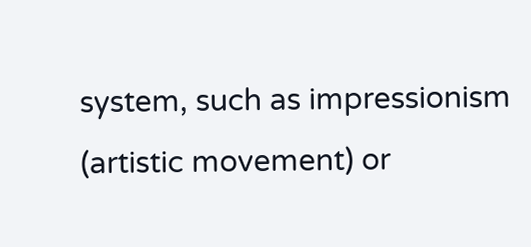system, such as impressionism (artistic movement) or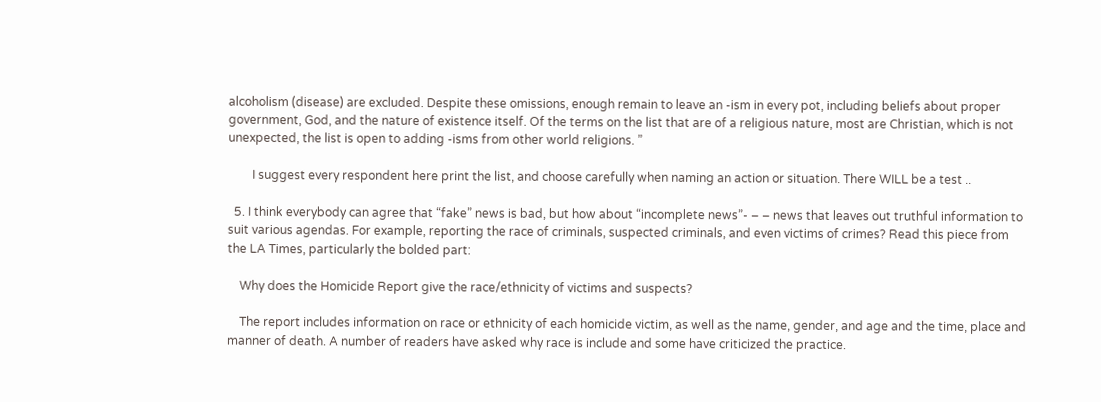alcoholism (disease) are excluded. Despite these omissions, enough remain to leave an -ism in every pot, including beliefs about proper government, God, and the nature of existence itself. Of the terms on the list that are of a religious nature, most are Christian, which is not unexpected, the list is open to adding -isms from other world religions. ”

        I suggest every respondent here print the list, and choose carefully when naming an action or situation. There WILL be a test ..

  5. I think everybody can agree that “fake” news is bad, but how about “incomplete news”- – – news that leaves out truthful information to suit various agendas. For example, reporting the race of criminals, suspected criminals, and even victims of crimes? Read this piece from the LA Times, particularly the bolded part:

    Why does the Homicide Report give the race/ethnicity of victims and suspects?

    The report includes information on race or ethnicity of each homicide victim, as well as the name, gender, and age and the time, place and manner of death. A number of readers have asked why race is include and some have criticized the practice.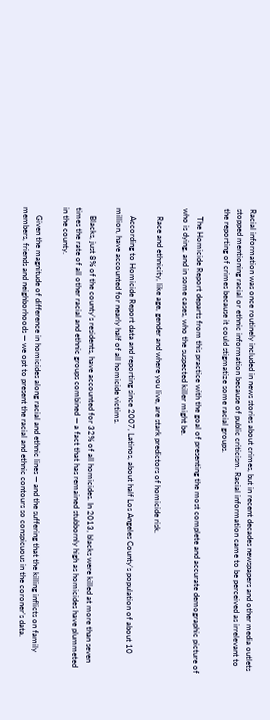Racial information was once routinely included in news stories about crimes, but in recent decades newspapers and other media outlets stopped mentioning racial or ethnic information because of public criticism. Racial information came to be perceived as irrelevant to the reporting of crimes because it could stigmatize some racial groups.

    The Homicide Report departs from this practice with the goal of presenting the most complete and accurate demographic picture of who is dying, and in some cases, who the suspected killer might be.

    Race and ethnicity, like age, gender and where you live, are stark predictors of homicide risk.

    According to Homicide Report data and reporting since 2007, Latinos, about half Los Angeles County’s population of about 10 million, have accounted for nearly half of all homicide victims.

    Blacks, just 8% of the county’s residents, have accounted for 32% of all homicides. In 2013, blacks were killed at more than seven times the rate of all other racial and ethnic groups combined — a fact that has remained stubbornly high as homicides have plummeted in the county.

    Given the magnitude of difference in homicides along racial and ethnic lines — and the suffering that the killing inflicts on family members, friends and neighborhoods — we opt to present the racial and ethnic contours so conspicuous in the coroner’s data.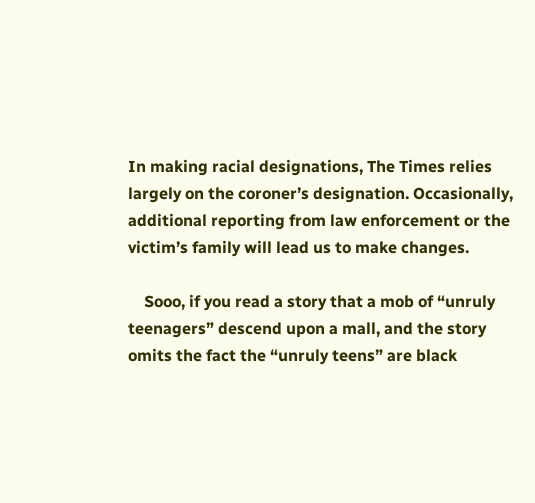In making racial designations, The Times relies largely on the coroner’s designation. Occasionally, additional reporting from law enforcement or the victim’s family will lead us to make changes.

    Sooo, if you read a story that a mob of “unruly teenagers” descend upon a mall, and the story omits the fact the “unruly teens” are black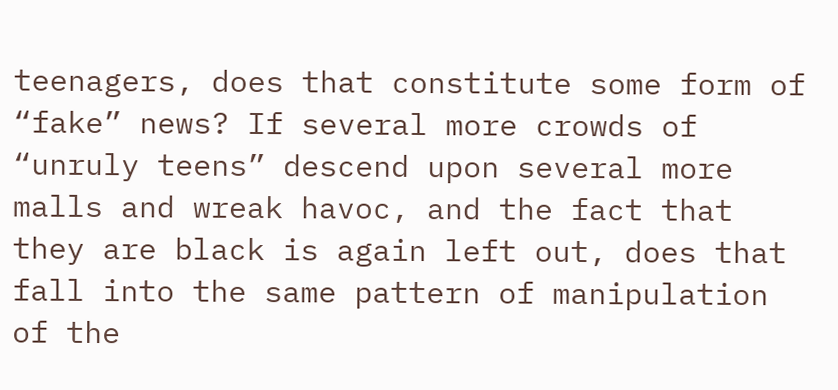teenagers, does that constitute some form of “fake” news? If several more crowds of “unruly teens” descend upon several more malls and wreak havoc, and the fact that they are black is again left out, does that fall into the same pattern of manipulation of the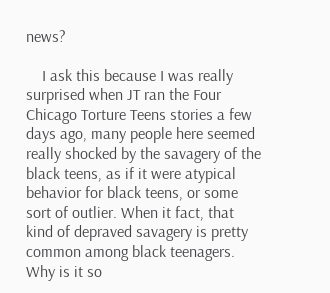news?

    I ask this because I was really surprised when JT ran the Four Chicago Torture Teens stories a few days ago, many people here seemed really shocked by the savagery of the black teens, as if it were atypical behavior for black teens, or some sort of outlier. When it fact, that kind of depraved savagery is pretty common among black teenagers. Why is it so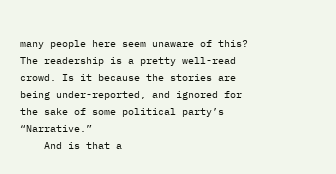many people here seem unaware of this? The readership is a pretty well-read crowd. Is it because the stories are being under-reported, and ignored for the sake of some political party’s “Narrative.”
    And is that a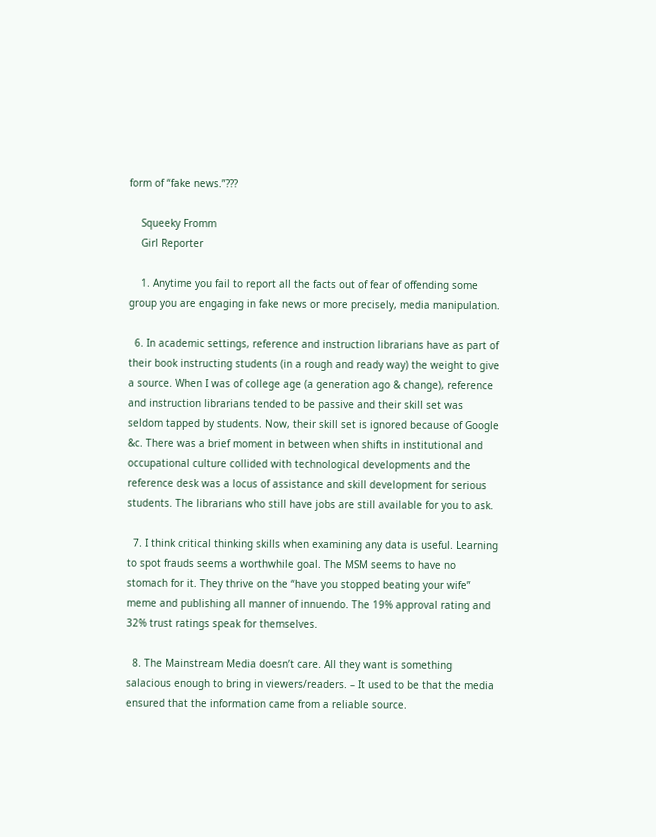form of “fake news.”???

    Squeeky Fromm
    Girl Reporter

    1. Anytime you fail to report all the facts out of fear of offending some group you are engaging in fake news or more precisely, media manipulation.

  6. In academic settings, reference and instruction librarians have as part of their book instructing students (in a rough and ready way) the weight to give a source. When I was of college age (a generation ago & change), reference and instruction librarians tended to be passive and their skill set was seldom tapped by students. Now, their skill set is ignored because of Google &c. There was a brief moment in between when shifts in institutional and occupational culture collided with technological developments and the reference desk was a locus of assistance and skill development for serious students. The librarians who still have jobs are still available for you to ask.

  7. I think critical thinking skills when examining any data is useful. Learning to spot frauds seems a worthwhile goal. The MSM seems to have no stomach for it. They thrive on the “have you stopped beating your wife” meme and publishing all manner of innuendo. The 19% approval rating and 32% trust ratings speak for themselves.

  8. The Mainstream Media doesn’t care. All they want is something salacious enough to bring in viewers/readers. – It used to be that the media ensured that the information came from a reliable source.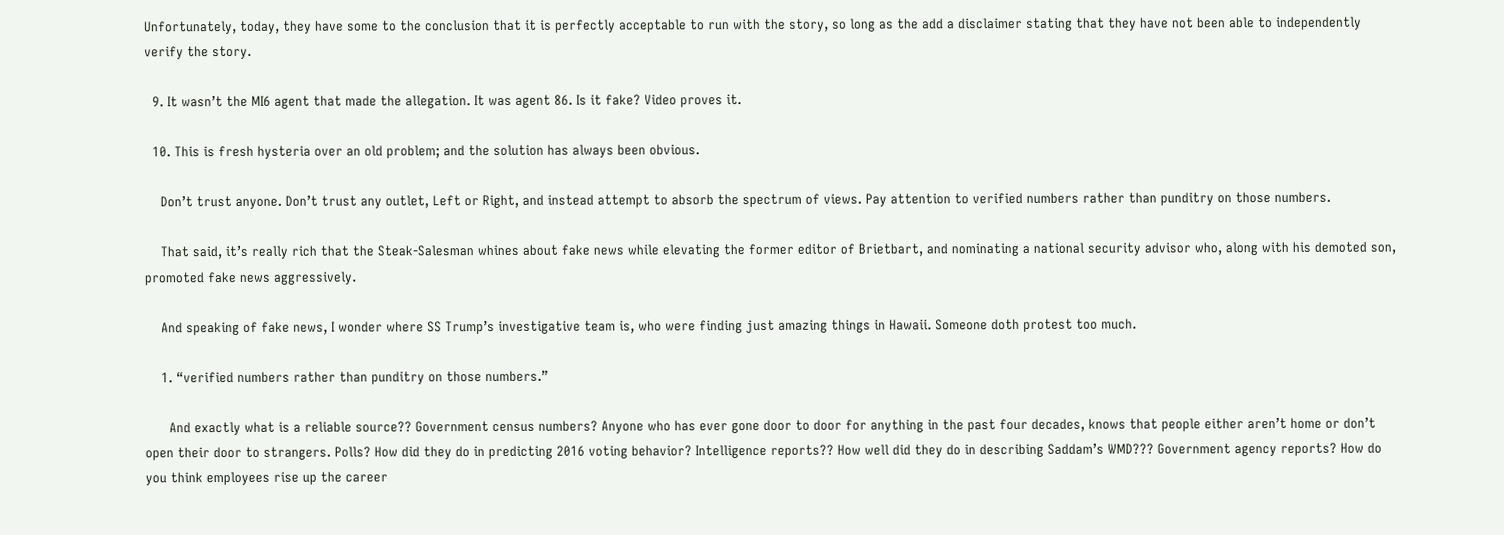Unfortunately, today, they have some to the conclusion that it is perfectly acceptable to run with the story, so long as the add a disclaimer stating that they have not been able to independently verify the story.

  9. It wasn’t the MI6 agent that made the allegation. It was agent 86. Is it fake? Video proves it.

  10. This is fresh hysteria over an old problem; and the solution has always been obvious.

    Don’t trust anyone. Don’t trust any outlet, Left or Right, and instead attempt to absorb the spectrum of views. Pay attention to verified numbers rather than punditry on those numbers.

    That said, it’s really rich that the Steak-Salesman whines about fake news while elevating the former editor of Brietbart, and nominating a national security advisor who, along with his demoted son, promoted fake news aggressively.

    And speaking of fake news, I wonder where SS Trump’s investigative team is, who were finding just amazing things in Hawaii. Someone doth protest too much.

    1. “verified numbers rather than punditry on those numbers.”

      And exactly what is a reliable source?? Government census numbers? Anyone who has ever gone door to door for anything in the past four decades, knows that people either aren’t home or don’t open their door to strangers. Polls? How did they do in predicting 2016 voting behavior? Intelligence reports?? How well did they do in describing Saddam’s WMD??? Government agency reports? How do you think employees rise up the career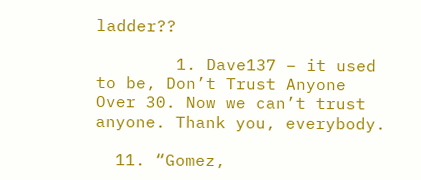ladder??

        1. Dave137 – it used to be, Don’t Trust Anyone Over 30. Now we can’t trust anyone. Thank you, everybody.

  11. “Gomez,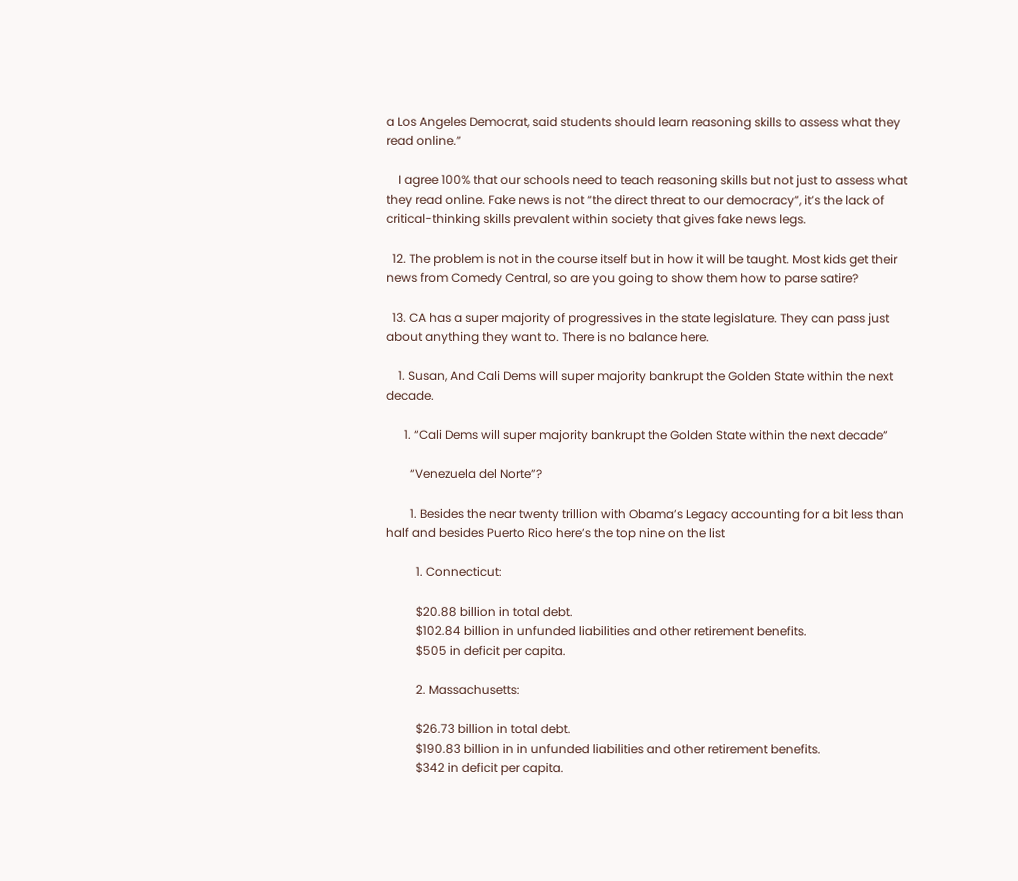a Los Angeles Democrat, said students should learn reasoning skills to assess what they read online.”

    I agree 100% that our schools need to teach reasoning skills but not just to assess what they read online. Fake news is not “the direct threat to our democracy”, it’s the lack of critical-thinking skills prevalent within society that gives fake news legs.

  12. The problem is not in the course itself but in how it will be taught. Most kids get their news from Comedy Central, so are you going to show them how to parse satire?

  13. CA has a super majority of progressives in the state legislature. They can pass just about anything they want to. There is no balance here.

    1. Susan, And Cali Dems will super majority bankrupt the Golden State within the next decade.

      1. “Cali Dems will super majority bankrupt the Golden State within the next decade”

        “Venezuela del Norte”?

        1. Besides the near twenty trillion with Obama’s Legacy accounting for a bit less than half and besides Puerto Rico here’s the top nine on the list

          1. Connecticut:

          $20.88 billion in total debt.
          $102.84 billion in unfunded liabilities and other retirement benefits.
          $505 in deficit per capita.

          2. Massachusetts:

          $26.73 billion in total debt.
          $190.83 billion in in unfunded liabilities and other retirement benefits.
          $342 in deficit per capita.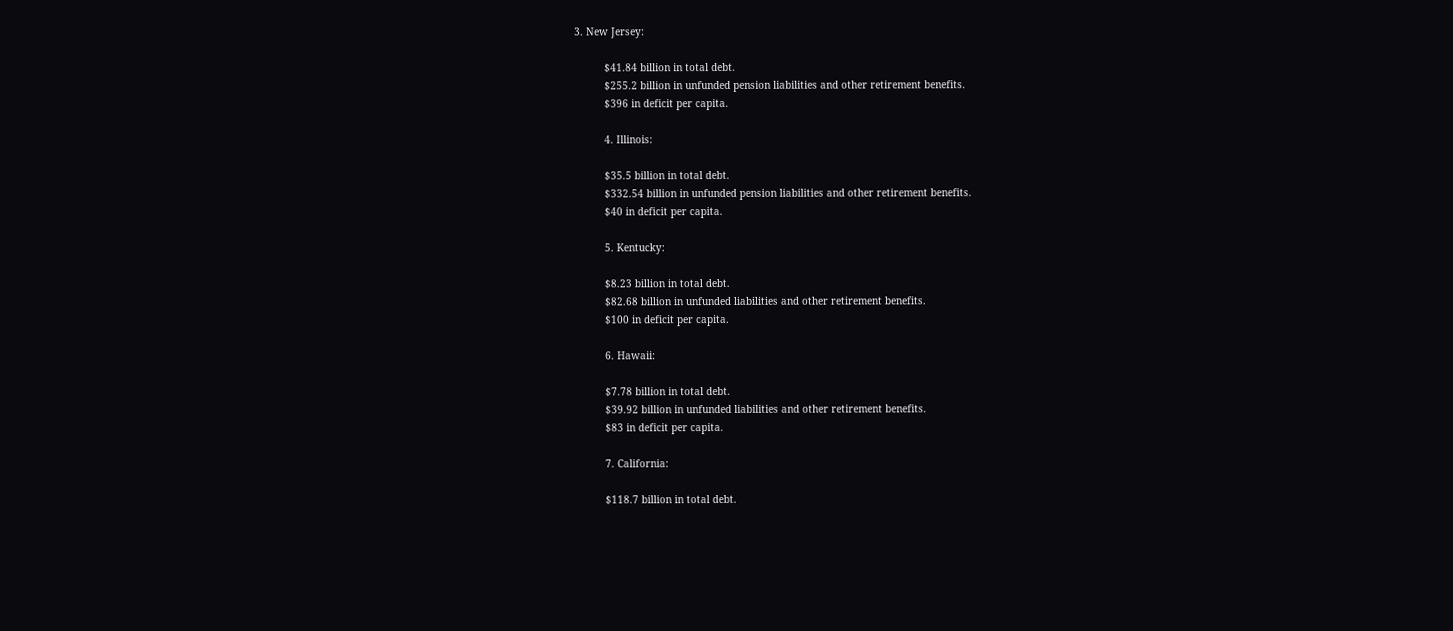3. New Jersey:

          $41.84 billion in total debt.
          $255.2 billion in unfunded pension liabilities and other retirement benefits.
          $396 in deficit per capita.

          4. Illinois:

          $35.5 billion in total debt.
          $332.54 billion in unfunded pension liabilities and other retirement benefits.
          $40 in deficit per capita.

          5. Kentucky:

          $8.23 billion in total debt.
          $82.68 billion in unfunded liabilities and other retirement benefits.
          $100 in deficit per capita.

          6. Hawaii:

          $7.78 billion in total debt.
          $39.92 billion in unfunded liabilities and other retirement benefits.
          $83 in deficit per capita.

          7. California:

          $118.7 billion in total debt.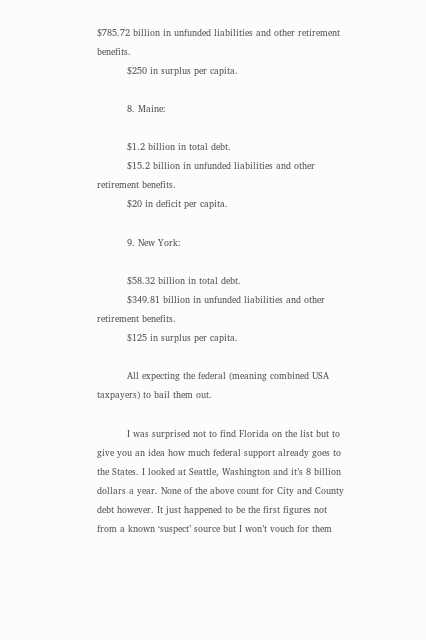$785.72 billion in unfunded liabilities and other retirement benefits.
          $250 in surplus per capita.

          8. Maine:

          $1.2 billion in total debt.
          $15.2 billion in unfunded liabilities and other retirement benefits.
          $20 in deficit per capita.

          9. New York:

          $58.32 billion in total debt.
          $349.81 billion in unfunded liabilities and other retirement benefits.
          $125 in surplus per capita.

          All expecting the federal (meaning combined USA taxpayers) to bail them out.

          I was surprised not to find Florida on the list but to give you an idea how much federal support already goes to the States. I looked at Seattle, Washington and it’s 8 billion dollars a year. None of the above count for City and County debt however. It just happened to be the first figures not from a known ‘suspect’ source but I won’t vouch for them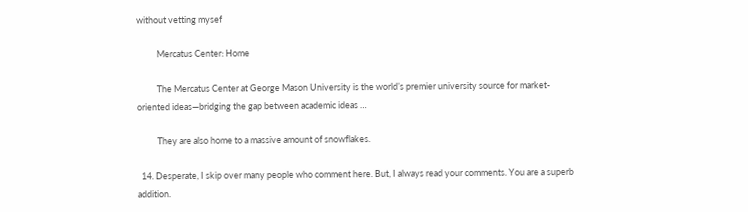without vetting mysef

          Mercatus Center: Home

          The Mercatus Center at George Mason University is the world’s premier university source for market-oriented ideas—bridging the gap between academic ideas …

          They are also home to a massive amount of snowflakes.

  14. Desperate, I skip over many people who comment here. But, I always read your comments. You are a superb addition.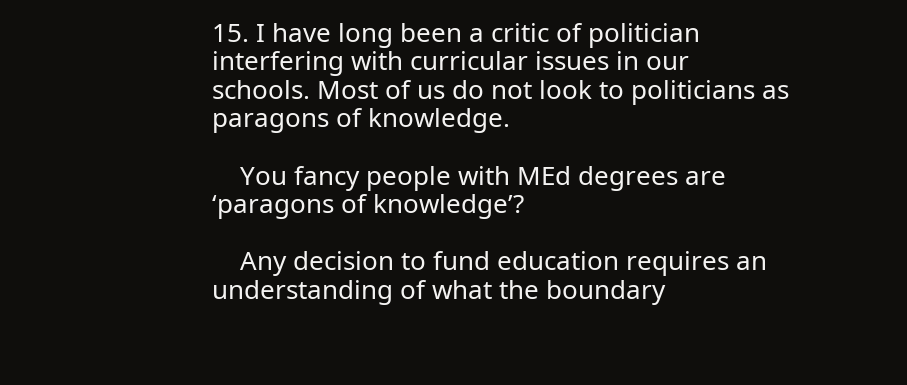15. I have long been a critic of politician interfering with curricular issues in our schools. Most of us do not look to politicians as paragons of knowledge.

    You fancy people with MEd degrees are ‘paragons of knowledge’?

    Any decision to fund education requires an understanding of what the boundary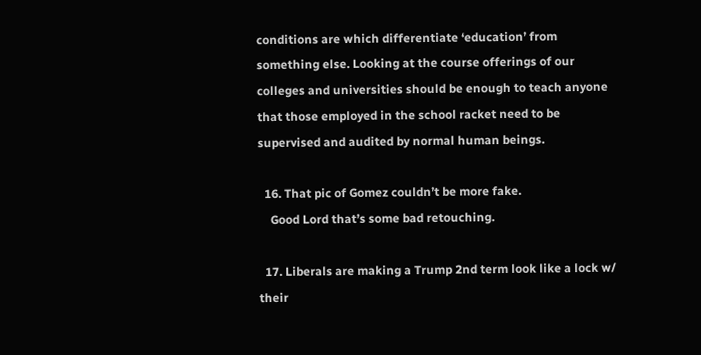conditions are which differentiate ‘education’ from something else. Looking at the course offerings of our colleges and universities should be enough to teach anyone that those employed in the school racket need to be supervised and audited by normal human beings.

  16. That pic of Gomez couldn’t be more fake.
    Good Lord that’s some bad retouching.

  17. Liberals are making a Trump 2nd term look like a lock w/ their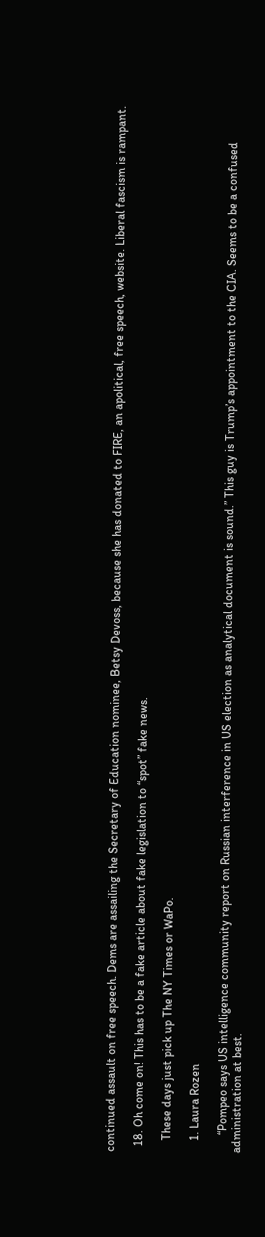continued assault on free speech. Dems are assailing the Secretary of Education nominee, Betsy Devoss, because she has donated to FIRE, an apolitical, free speech, website. Liberal fascism is rampant.

  18. Oh come on! This has to be a fake article about fake legislation to “spot” fake news.

    These days just pick up The NY Times or WaPo.

    1. Laura Rozen

      “Pompeo says US intelligence community report on Russian interference in US election as analytical document is sound.” This guy is Trump’s appointment to the CIA. Seems to be a confused administration at best.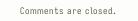Comments are closed.